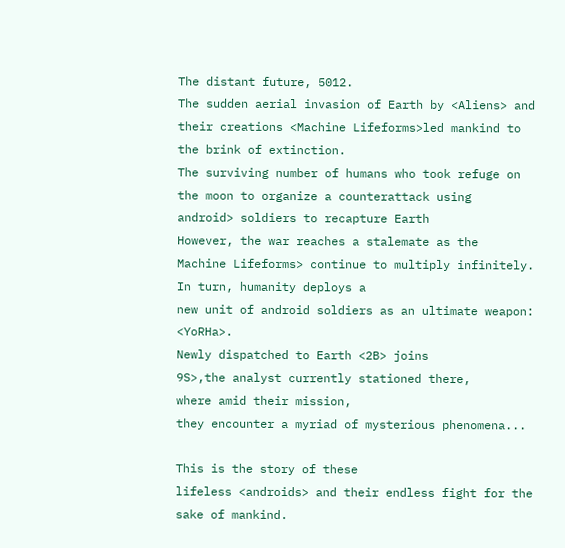The distant future, 5012.
The sudden aerial invasion of Earth by <Aliens> and
their creations <Machine Lifeforms>led mankind to the brink of extinction.
The surviving number of humans who took refuge on the moon to organize a counterattack using
android> soldiers to recapture Earth
However, the war reaches a stalemate as the
Machine Lifeforms> continue to multiply infinitely.
In turn, humanity deploys a
new unit of android soldiers as an ultimate weapon: <YoRHa>.
Newly dispatched to Earth <2B> joins
9S>,the analyst currently stationed there,
where amid their mission,
they encounter a myriad of mysterious phenomena...

This is the story of these
lifeless <androids> and their endless fight for the sake of mankind.